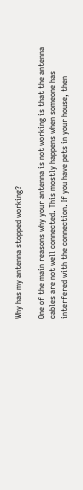Why has my antenna stopped working?

One of the main reasons why your antenna is not working is that the antenna cables are not well connected. This mostly happens when someone has interfered with the connection. If you have pets in your house, then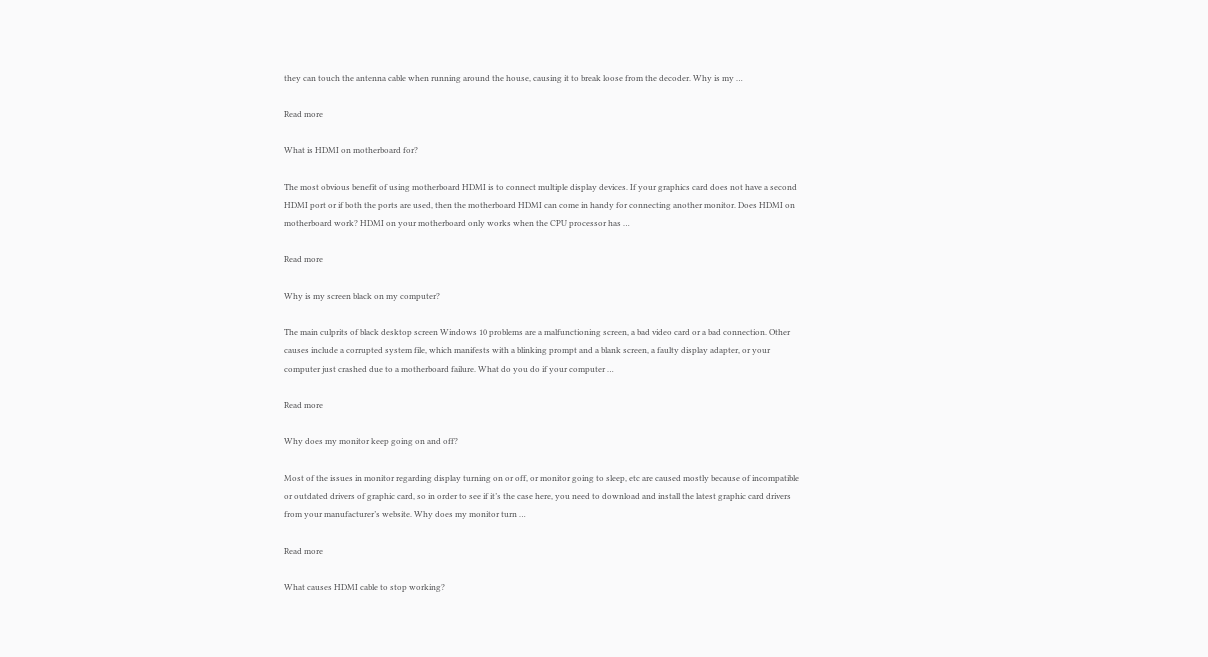they can touch the antenna cable when running around the house, causing it to break loose from the decoder. Why is my …

Read more

What is HDMI on motherboard for?

The most obvious benefit of using motherboard HDMI is to connect multiple display devices. If your graphics card does not have a second HDMI port or if both the ports are used, then the motherboard HDMI can come in handy for connecting another monitor. Does HDMI on motherboard work? HDMI on your motherboard only works when the CPU processor has …

Read more

Why is my screen black on my computer?

The main culprits of black desktop screen Windows 10 problems are a malfunctioning screen, a bad video card or a bad connection. Other causes include a corrupted system file, which manifests with a blinking prompt and a blank screen, a faulty display adapter, or your computer just crashed due to a motherboard failure. What do you do if your computer …

Read more

Why does my monitor keep going on and off?

Most of the issues in monitor regarding display turning on or off, or monitor going to sleep, etc are caused mostly because of incompatible or outdated drivers of graphic card, so in order to see if it’s the case here, you need to download and install the latest graphic card drivers from your manufacturer’s website. Why does my monitor turn …

Read more

What causes HDMI cable to stop working?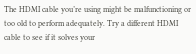The HDMI cable you’re using might be malfunctioning or too old to perform adequately. Try a different HDMI cable to see if it solves your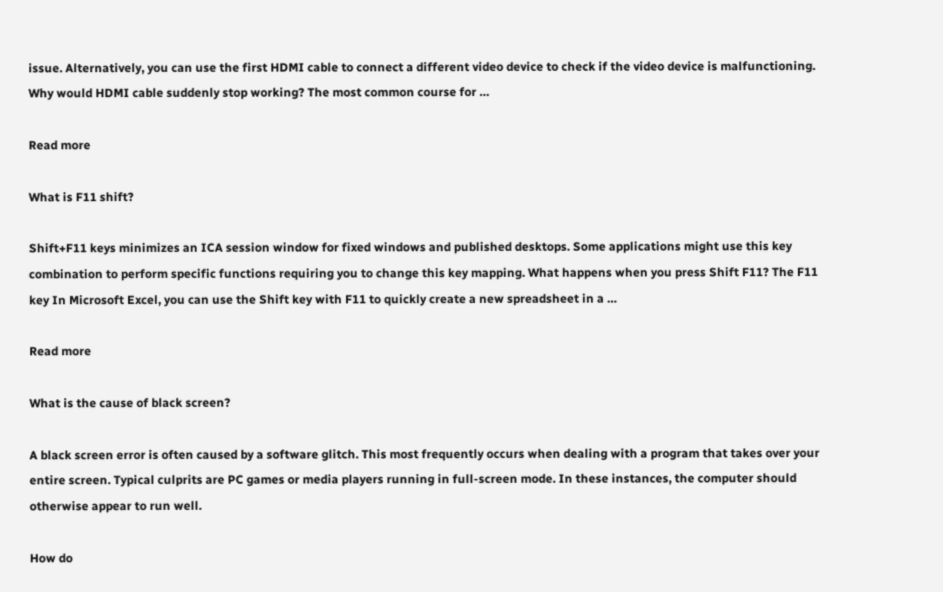issue. Alternatively, you can use the first HDMI cable to connect a different video device to check if the video device is malfunctioning. Why would HDMI cable suddenly stop working? The most common course for …

Read more

What is F11 shift?

Shift+F11 keys minimizes an ICA session window for fixed windows and published desktops. Some applications might use this key combination to perform specific functions requiring you to change this key mapping. What happens when you press Shift F11? The F11 key In Microsoft Excel, you can use the Shift key with F11 to quickly create a new spreadsheet in a …

Read more

What is the cause of black screen?

A black screen error is often caused by a software glitch. This most frequently occurs when dealing with a program that takes over your entire screen. Typical culprits are PC games or media players running in full-screen mode. In these instances, the computer should otherwise appear to run well.

How do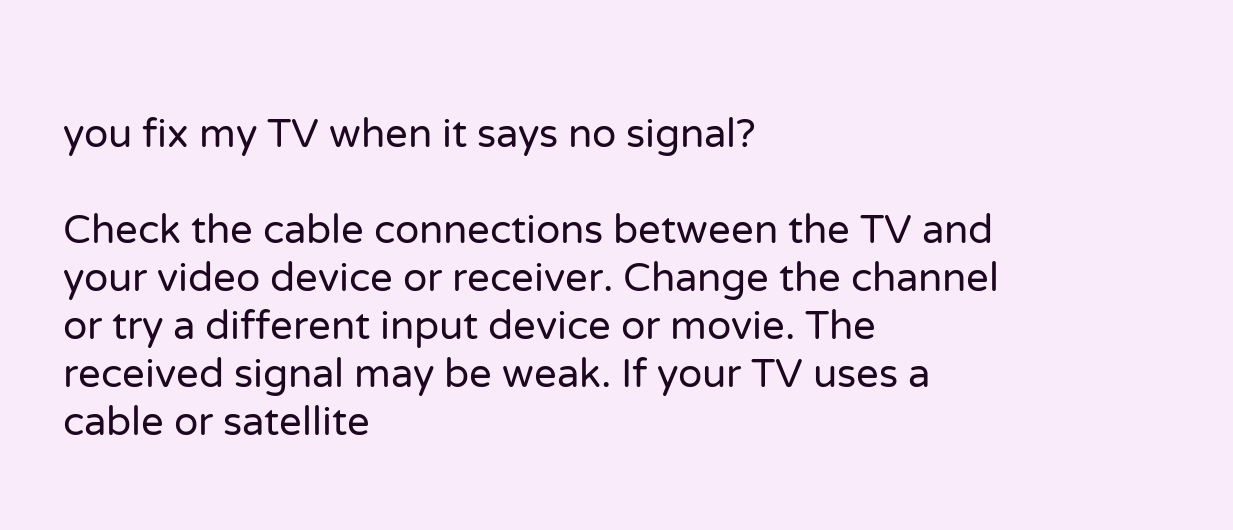you fix my TV when it says no signal?

Check the cable connections between the TV and your video device or receiver. Change the channel or try a different input device or movie. The received signal may be weak. If your TV uses a cable or satellite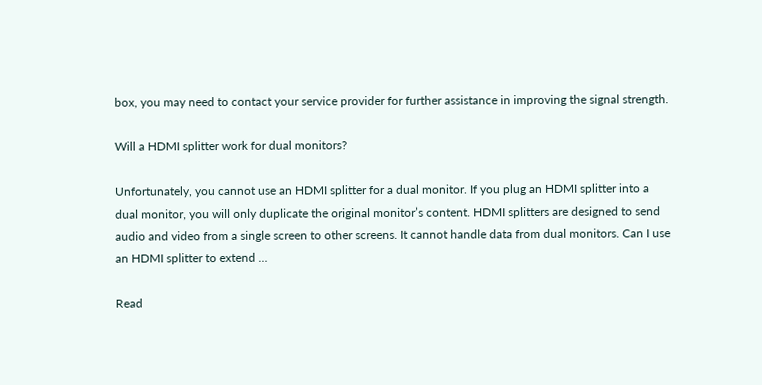box, you may need to contact your service provider for further assistance in improving the signal strength.

Will a HDMI splitter work for dual monitors?

Unfortunately, you cannot use an HDMI splitter for a dual monitor. If you plug an HDMI splitter into a dual monitor, you will only duplicate the original monitor’s content. HDMI splitters are designed to send audio and video from a single screen to other screens. It cannot handle data from dual monitors. Can I use an HDMI splitter to extend …

Read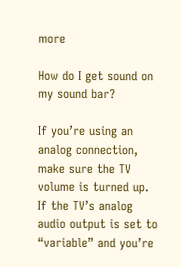more

How do I get sound on my sound bar?

If you’re using an analog connection, make sure the TV volume is turned up. If the TV’s analog audio output is set to “variable” and you’re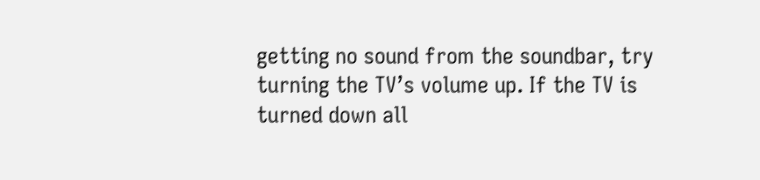getting no sound from the soundbar, try turning the TV’s volume up. If the TV is turned down all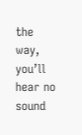the way, you’ll hear no sound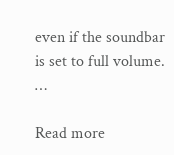even if the soundbar is set to full volume. …

Read more